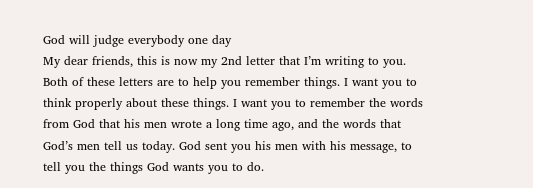God will judge everybody one day
My dear friends, this is now my 2nd letter that I’m writing to you. Both of these letters are to help you remember things. I want you to think properly about these things. I want you to remember the words from God that his men wrote a long time ago, and the words that God’s men tell us today. God sent you his men with his message, to tell you the things God wants you to do.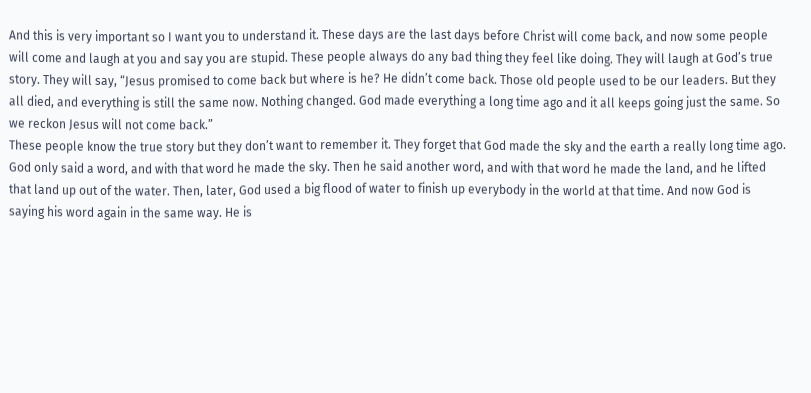And this is very important so I want you to understand it. These days are the last days before Christ will come back, and now some people will come and laugh at you and say you are stupid. These people always do any bad thing they feel like doing. They will laugh at God’s true story. They will say, “Jesus promised to come back but where is he? He didn’t come back. Those old people used to be our leaders. But they all died, and everything is still the same now. Nothing changed. God made everything a long time ago and it all keeps going just the same. So we reckon Jesus will not come back.”
These people know the true story but they don’t want to remember it. They forget that God made the sky and the earth a really long time ago. God only said a word, and with that word he made the sky. Then he said another word, and with that word he made the land, and he lifted that land up out of the water. Then, later, God used a big flood of water to finish up everybody in the world at that time. And now God is saying his word again in the same way. He is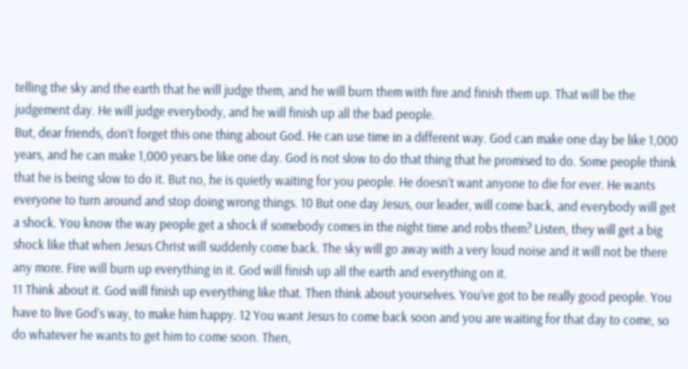telling the sky and the earth that he will judge them, and he will burn them with fire and finish them up. That will be the judgement day. He will judge everybody, and he will finish up all the bad people.
But, dear friends, don’t forget this one thing about God. He can use time in a different way. God can make one day be like 1,000 years, and he can make 1,000 years be like one day. God is not slow to do that thing that he promised to do. Some people think that he is being slow to do it. But no, he is quietly waiting for you people. He doesn’t want anyone to die for ever. He wants everyone to turn around and stop doing wrong things. 10 But one day Jesus, our leader, will come back, and everybody will get a shock. You know the way people get a shock if somebody comes in the night time and robs them? Listen, they will get a big shock like that when Jesus Christ will suddenly come back. The sky will go away with a very loud noise and it will not be there any more. Fire will burn up everything in it. God will finish up all the earth and everything on it.
11 Think about it. God will finish up everything like that. Then think about yourselves. You’ve got to be really good people. You have to live God’s way, to make him happy. 12 You want Jesus to come back soon and you are waiting for that day to come, so do whatever he wants to get him to come soon. Then,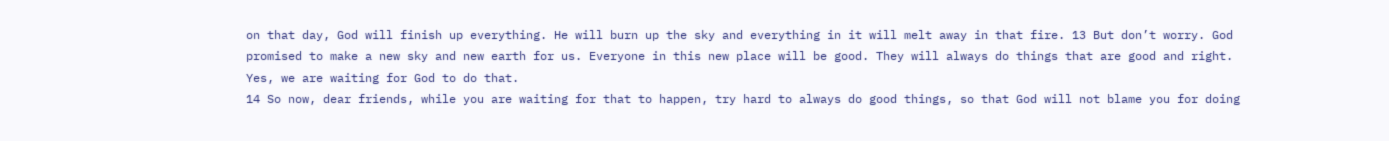on that day, God will finish up everything. He will burn up the sky and everything in it will melt away in that fire. 13 But don’t worry. God promised to make a new sky and new earth for us. Everyone in this new place will be good. They will always do things that are good and right. Yes, we are waiting for God to do that.
14 So now, dear friends, while you are waiting for that to happen, try hard to always do good things, so that God will not blame you for doing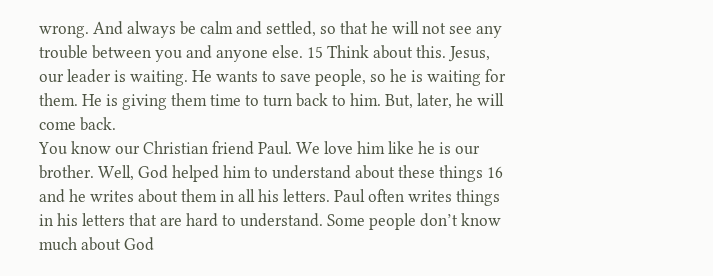wrong. And always be calm and settled, so that he will not see any trouble between you and anyone else. 15 Think about this. Jesus, our leader is waiting. He wants to save people, so he is waiting for them. He is giving them time to turn back to him. But, later, he will come back.
You know our Christian friend Paul. We love him like he is our brother. Well, God helped him to understand about these things 16 and he writes about them in all his letters. Paul often writes things in his letters that are hard to understand. Some people don’t know much about God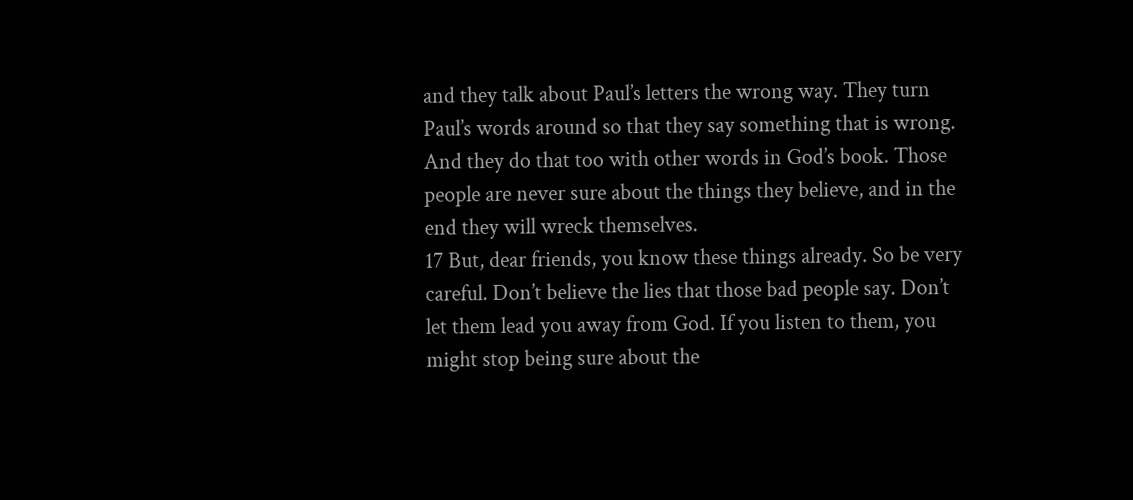and they talk about Paul’s letters the wrong way. They turn Paul’s words around so that they say something that is wrong. And they do that too with other words in God’s book. Those people are never sure about the things they believe, and in the end they will wreck themselves.
17 But, dear friends, you know these things already. So be very careful. Don’t believe the lies that those bad people say. Don’t let them lead you away from God. If you listen to them, you might stop being sure about the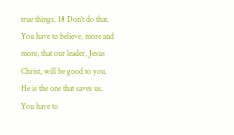true things. 18 Don’t do that. You have to believe, more and more, that our leader, Jesus Christ, will be good to you. He is the one that saves us. You have to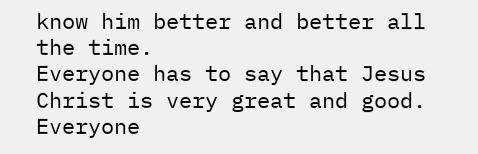know him better and better all the time.
Everyone has to say that Jesus Christ is very great and good. Everyone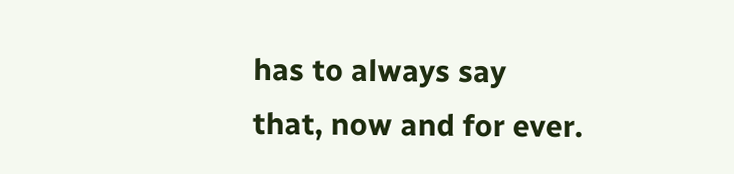has to always say that, now and for ever.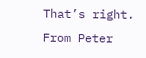That’s right.
From Peter